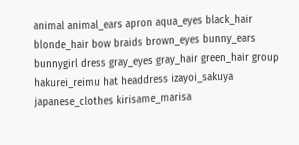animal animal_ears apron aqua_eyes black_hair blonde_hair bow braids brown_eyes bunny_ears bunnygirl dress gray_eyes gray_hair green_hair group hakurei_reimu hat headdress izayoi_sakuya japanese_clothes kirisame_marisa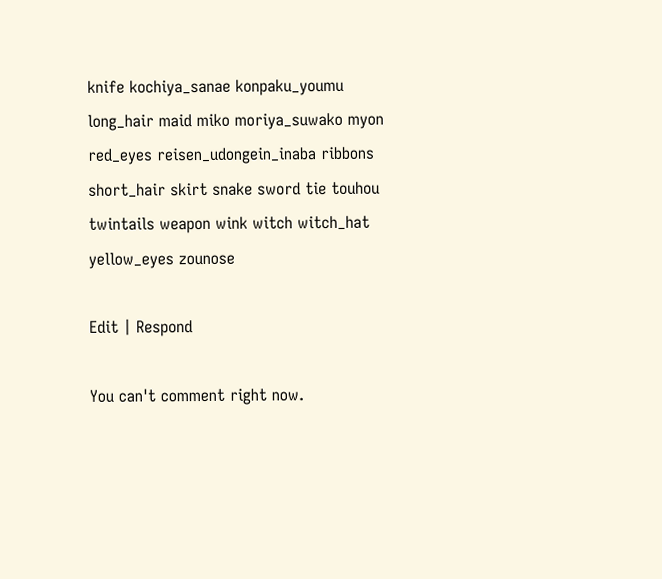knife kochiya_sanae konpaku_youmu long_hair maid miko moriya_suwako myon red_eyes reisen_udongein_inaba ribbons short_hair skirt snake sword tie touhou twintails weapon wink witch witch_hat yellow_eyes zounose

Edit | Respond

You can't comment right now.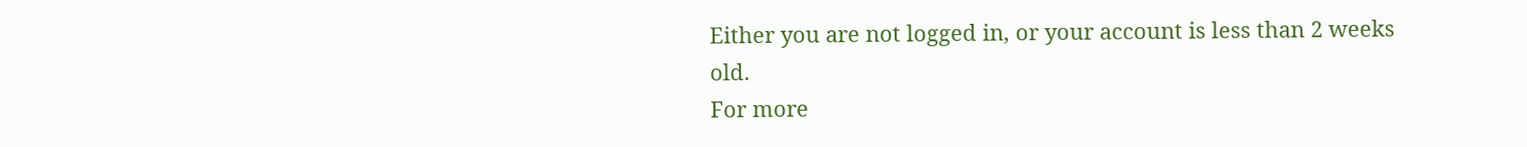Either you are not logged in, or your account is less than 2 weeks old.
For more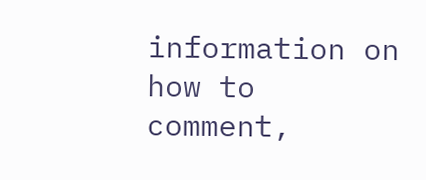information on how to comment,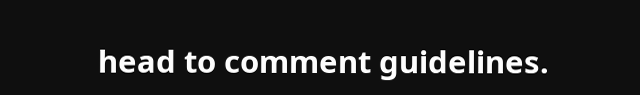head to comment guidelines.